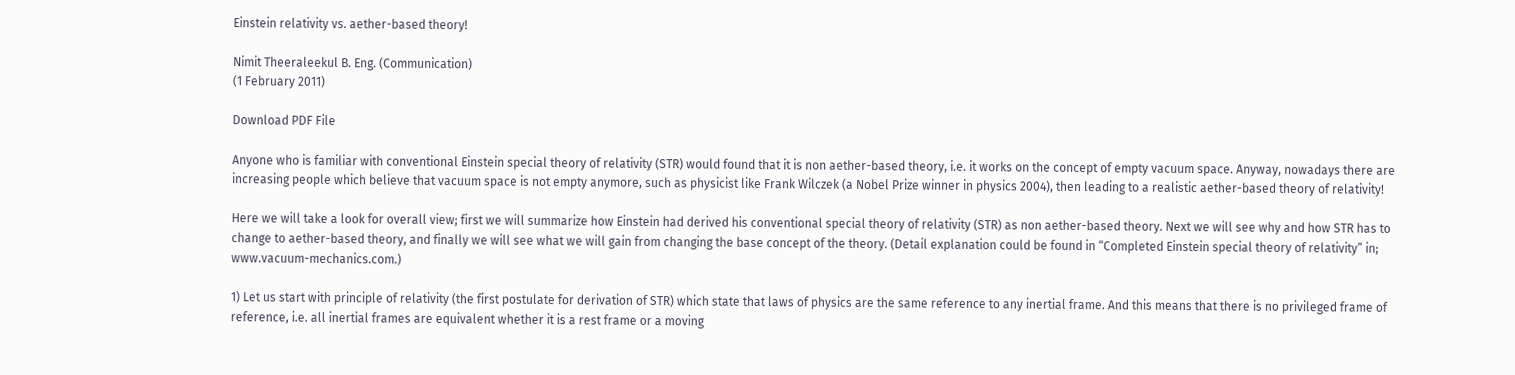Einstein relativity vs. aether-based theory!

Nimit Theeraleekul B. Eng. (Communication)
(1 February 2011)

Download PDF File

Anyone who is familiar with conventional Einstein special theory of relativity (STR) would found that it is non aether-based theory, i.e. it works on the concept of empty vacuum space. Anyway, nowadays there are increasing people which believe that vacuum space is not empty anymore, such as physicist like Frank Wilczek (a Nobel Prize winner in physics 2004), then leading to a realistic aether-based theory of relativity!

Here we will take a look for overall view; first we will summarize how Einstein had derived his conventional special theory of relativity (STR) as non aether-based theory. Next we will see why and how STR has to change to aether-based theory, and finally we will see what we will gain from changing the base concept of the theory. (Detail explanation could be found in “Completed Einstein special theory of relativity” in; www.vacuum-mechanics.com.)

1) Let us start with principle of relativity (the first postulate for derivation of STR) which state that laws of physics are the same reference to any inertial frame. And this means that there is no privileged frame of reference, i.e. all inertial frames are equivalent whether it is a rest frame or a moving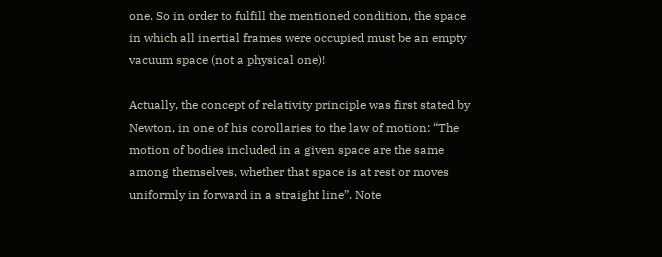one. So in order to fulfill the mentioned condition, the space in which all inertial frames were occupied must be an empty vacuum space (not a physical one)!

Actually, the concept of relativity principle was first stated by Newton, in one of his corollaries to the law of motion: “The motion of bodies included in a given space are the same among themselves, whether that space is at rest or moves uniformly in forward in a straight line”. Note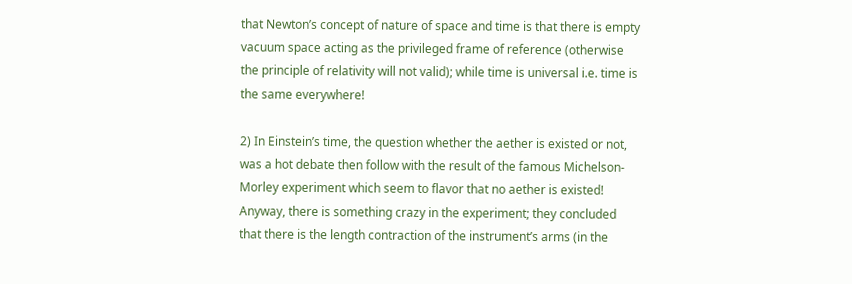that Newton’s concept of nature of space and time is that there is empty vacuum space acting as the privileged frame of reference (otherwise the principle of relativity will not valid); while time is universal i.e. time is the same everywhere!

2) In Einstein’s time, the question whether the aether is existed or not, was a hot debate then follow with the result of the famous Michelson-Morley experiment which seem to flavor that no aether is existed! Anyway, there is something crazy in the experiment; they concluded that there is the length contraction of the instrument’s arms (in the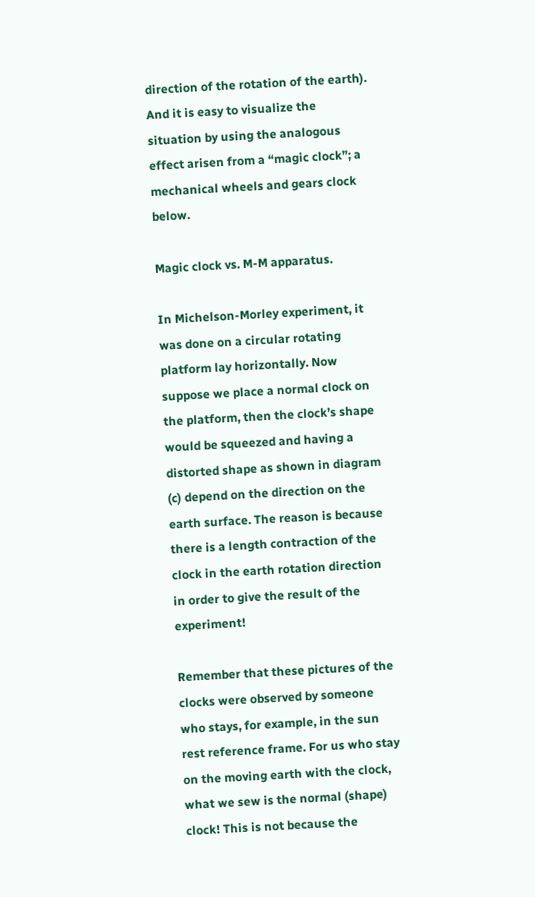direction of the rotation of the earth). And it is easy to visualize the situation by using the analogous effect arisen from a “magic clock”; a mechanical wheels and gears clock below.

Magic clock vs. M-M apparatus.

In Michelson-Morley experiment, it was done on a circular rotating platform lay horizontally. Now suppose we place a normal clock on the platform, then the clock’s shape would be squeezed and having a distorted shape as shown in diagram (c) depend on the direction on the earth surface. The reason is because there is a length contraction of the clock in the earth rotation direction in order to give the result of the experiment!

Remember that these pictures of the clocks were observed by someone who stays, for example, in the sun rest reference frame. For us who stay on the moving earth with the clock, what we sew is the normal (shape) clock! This is not because the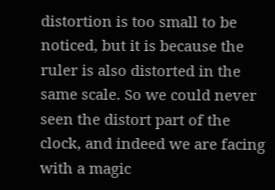distortion is too small to be noticed, but it is because the ruler is also distorted in the same scale. So we could never seen the distort part of the clock, and indeed we are facing with a magic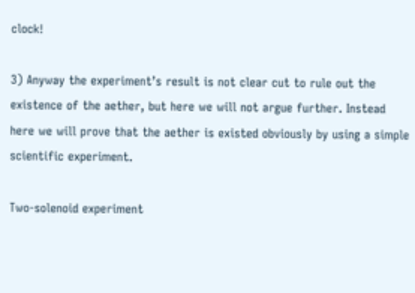clock!

3) Anyway the experiment’s result is not clear cut to rule out the existence of the aether, but here we will not argue further. Instead here we will prove that the aether is existed obviously by using a simple scientific experiment.

Two-solenoid experiment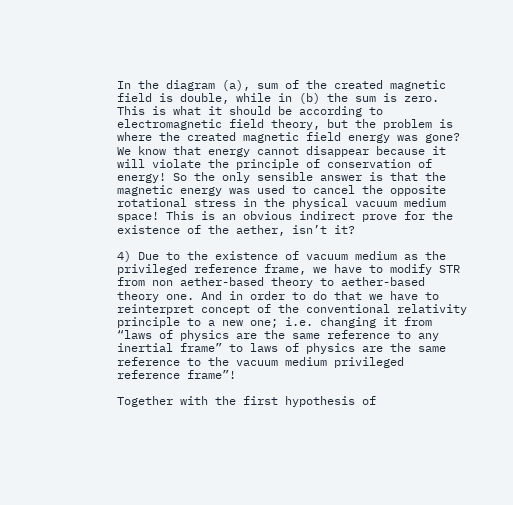In the diagram (a), sum of the created magnetic field is double, while in (b) the sum is zero. This is what it should be according to electromagnetic field theory, but the problem is where the created magnetic field energy was gone? We know that energy cannot disappear because it will violate the principle of conservation of energy! So the only sensible answer is that the magnetic energy was used to cancel the opposite rotational stress in the physical vacuum medium space! This is an obvious indirect prove for the existence of the aether, isn’t it?

4) Due to the existence of vacuum medium as the privileged reference frame, we have to modify STR from non aether-based theory to aether-based theory one. And in order to do that we have to reinterpret concept of the conventional relativity principle to a new one; i.e. changing it from “laws of physics are the same reference to any inertial frame” to laws of physics are the same reference to the vacuum medium privileged reference frame”!

Together with the first hypothesis of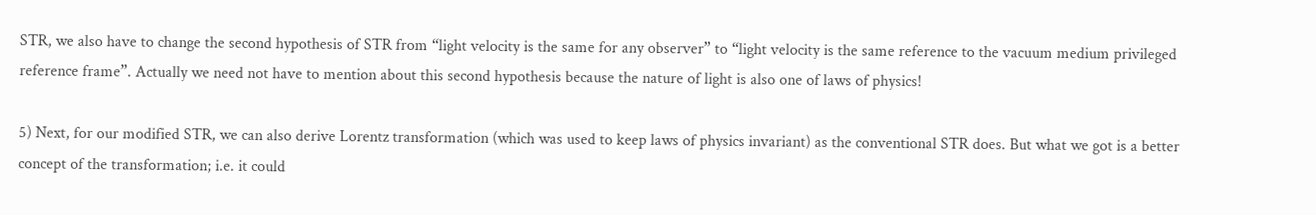STR, we also have to change the second hypothesis of STR from “light velocity is the same for any observer” to “light velocity is the same reference to the vacuum medium privileged reference frame”. Actually we need not have to mention about this second hypothesis because the nature of light is also one of laws of physics!

5) Next, for our modified STR, we can also derive Lorentz transformation (which was used to keep laws of physics invariant) as the conventional STR does. But what we got is a better concept of the transformation; i.e. it could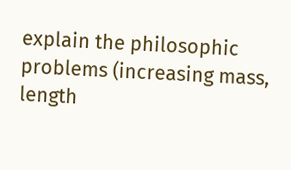explain the philosophic problems (increasing mass, length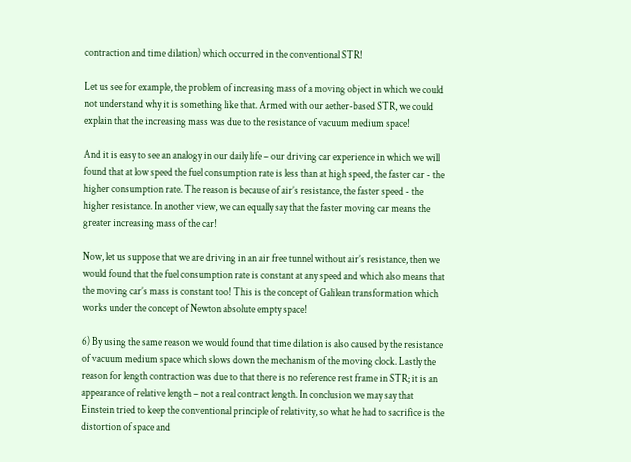contraction and time dilation) which occurred in the conventional STR!

Let us see for example, the problem of increasing mass of a moving object in which we could not understand why it is something like that. Armed with our aether-based STR, we could explain that the increasing mass was due to the resistance of vacuum medium space!

And it is easy to see an analogy in our daily life – our driving car experience in which we will found that at low speed the fuel consumption rate is less than at high speed, the faster car - the higher consumption rate. The reason is because of air’s resistance, the faster speed - the higher resistance. In another view, we can equally say that the faster moving car means the greater increasing mass of the car!

Now, let us suppose that we are driving in an air free tunnel without air’s resistance, then we would found that the fuel consumption rate is constant at any speed and which also means that the moving car’s mass is constant too! This is the concept of Galilean transformation which works under the concept of Newton absolute empty space!

6) By using the same reason we would found that time dilation is also caused by the resistance of vacuum medium space which slows down the mechanism of the moving clock. Lastly the reason for length contraction was due to that there is no reference rest frame in STR; it is an appearance of relative length – not a real contract length. In conclusion we may say that Einstein tried to keep the conventional principle of relativity, so what he had to sacrifice is the distortion of space and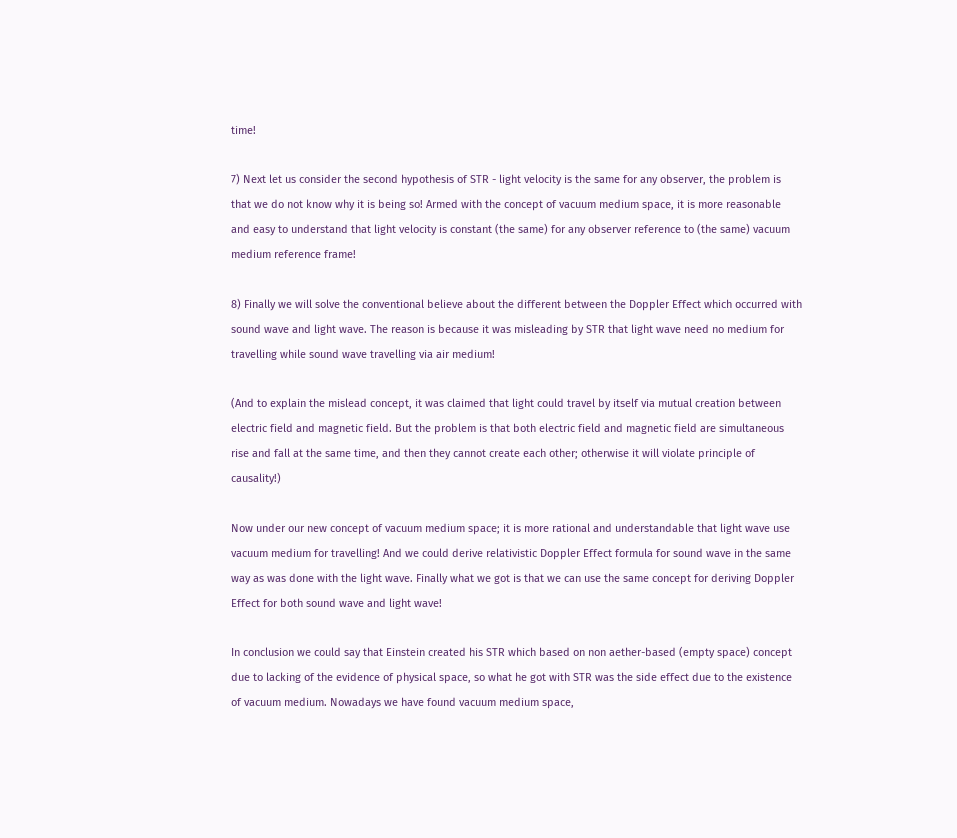time!

7) Next let us consider the second hypothesis of STR - light velocity is the same for any observer, the problem is that we do not know why it is being so! Armed with the concept of vacuum medium space, it is more reasonable and easy to understand that light velocity is constant (the same) for any observer reference to (the same) vacuum medium reference frame!

8) Finally we will solve the conventional believe about the different between the Doppler Effect which occurred with sound wave and light wave. The reason is because it was misleading by STR that light wave need no medium for travelling while sound wave travelling via air medium!

(And to explain the mislead concept, it was claimed that light could travel by itself via mutual creation between electric field and magnetic field. But the problem is that both electric field and magnetic field are simultaneous rise and fall at the same time, and then they cannot create each other; otherwise it will violate principle of causality!)

Now under our new concept of vacuum medium space; it is more rational and understandable that light wave use vacuum medium for travelling! And we could derive relativistic Doppler Effect formula for sound wave in the same way as was done with the light wave. Finally what we got is that we can use the same concept for deriving Doppler Effect for both sound wave and light wave!

In conclusion we could say that Einstein created his STR which based on non aether-based (empty space) concept due to lacking of the evidence of physical space, so what he got with STR was the side effect due to the existence of vacuum medium. Nowadays we have found vacuum medium space,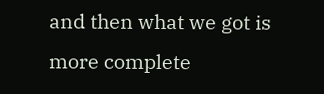and then what we got is more complete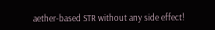aether-based STR without any side effect!